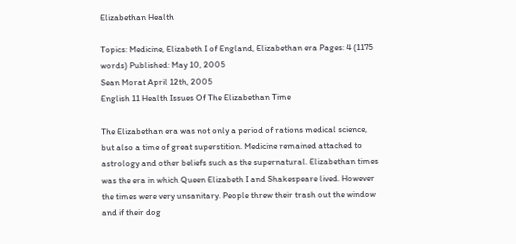Elizabethan Health

Topics: Medicine, Elizabeth I of England, Elizabethan era Pages: 4 (1175 words) Published: May 10, 2005
Sean Morat April 12th, 2005
English 11 Health Issues Of The Elizabethan Time

The Elizabethan era was not only a period of rations medical science, but also a time of great superstition. Medicine remained attached to astrology and other beliefs such as the supernatural. Elizabethan times was the era in which Queen Elizabeth I and Shakespeare lived. However the times were very unsanitary. People threw their trash out the window and if their dog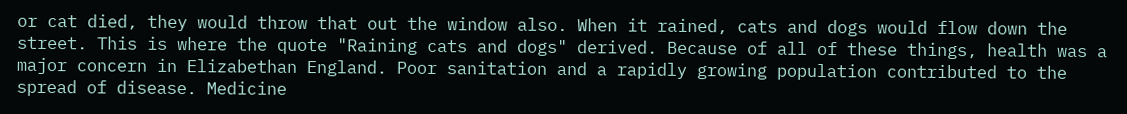or cat died, they would throw that out the window also. When it rained, cats and dogs would flow down the street. This is where the quote "Raining cats and dogs" derived. Because of all of these things, health was a major concern in Elizabethan England. Poor sanitation and a rapidly growing population contributed to the spread of disease. Medicine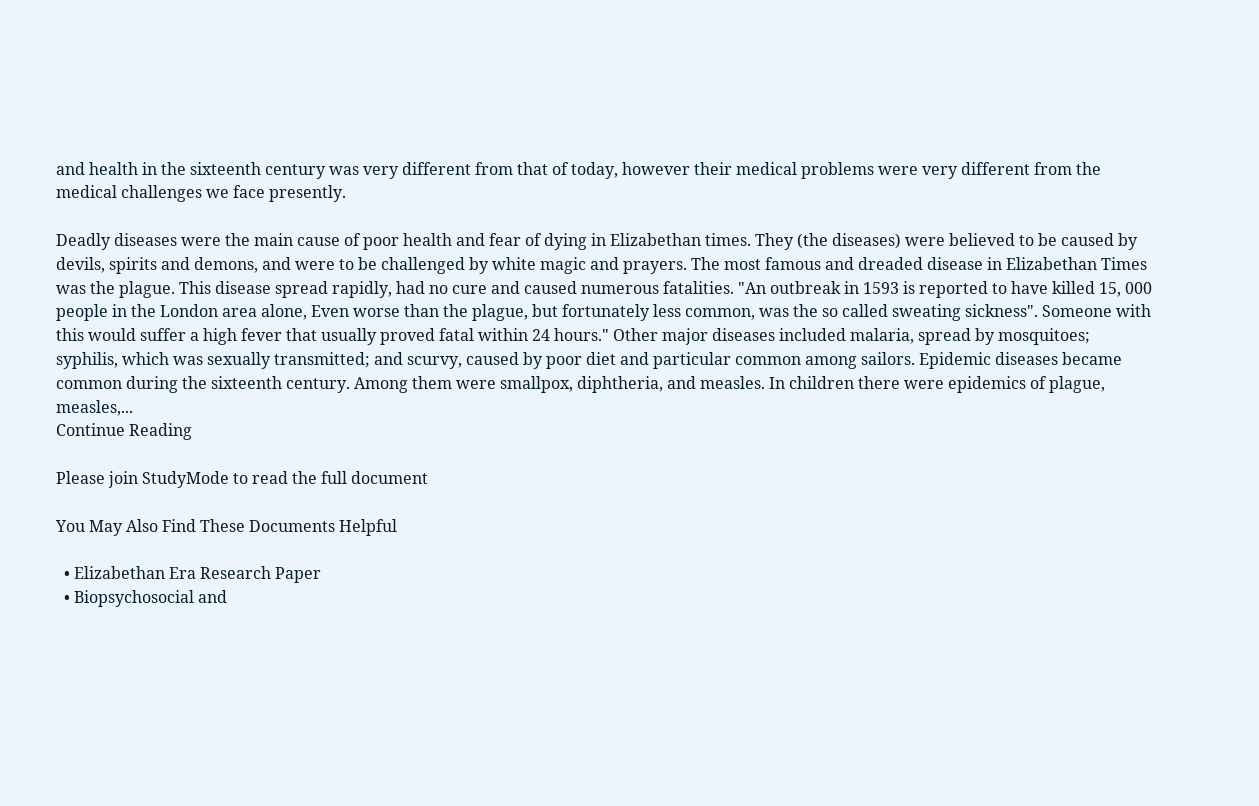and health in the sixteenth century was very different from that of today, however their medical problems were very different from the medical challenges we face presently.

Deadly diseases were the main cause of poor health and fear of dying in Elizabethan times. They (the diseases) were believed to be caused by devils, spirits and demons, and were to be challenged by white magic and prayers. The most famous and dreaded disease in Elizabethan Times was the plague. This disease spread rapidly, had no cure and caused numerous fatalities. "An outbreak in 1593 is reported to have killed 15, 000 people in the London area alone, Even worse than the plague, but fortunately less common, was the so called sweating sickness". Someone with this would suffer a high fever that usually proved fatal within 24 hours." Other major diseases included malaria, spread by mosquitoes; syphilis, which was sexually transmitted; and scurvy, caused by poor diet and particular common among sailors. Epidemic diseases became common during the sixteenth century. Among them were smallpox, diphtheria, and measles. In children there were epidemics of plague, measles,...
Continue Reading

Please join StudyMode to read the full document

You May Also Find These Documents Helpful

  • Elizabethan Era Research Paper
  • Biopsychosocial and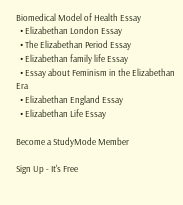Biomedical Model of Health Essay
  • Elizabethan London Essay
  • The Elizabethan Period Essay
  • Elizabethan family life Essay
  • Essay about Feminism in the Elizabethan Era
  • Elizabethan England Essay
  • Elizabethan Life Essay

Become a StudyMode Member

Sign Up - It's Free